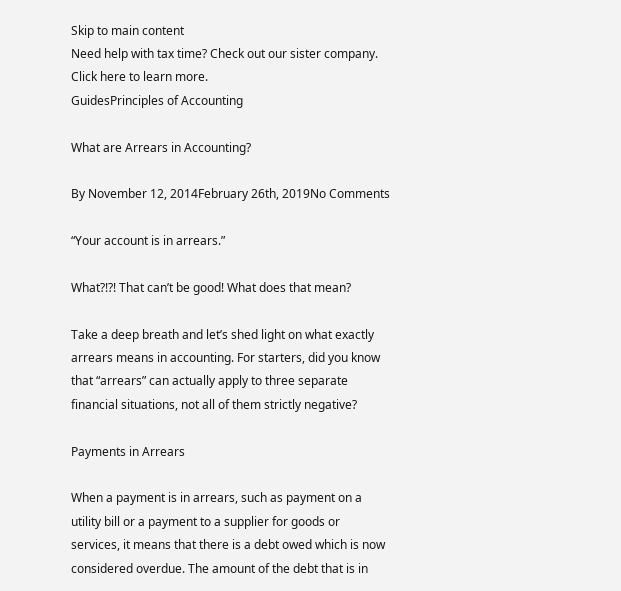Skip to main content
Need help with tax time? Check out our sister company. Click here to learn more.
GuidesPrinciples of Accounting

What are Arrears in Accounting?

By November 12, 2014February 26th, 2019No Comments

“Your account is in arrears.”

What?!?! That can’t be good! What does that mean?

Take a deep breath and let’s shed light on what exactly arrears means in accounting. For starters, did you know that “arrears” can actually apply to three separate financial situations, not all of them strictly negative?

Payments in Arrears

When a payment is in arrears, such as payment on a utility bill or a payment to a supplier for goods or services, it means that there is a debt owed which is now considered overdue. The amount of the debt that is in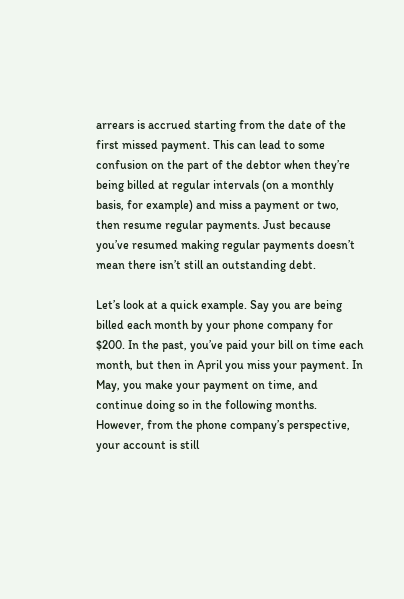arrears is accrued starting from the date of the first missed payment. This can lead to some confusion on the part of the debtor when they’re being billed at regular intervals (on a monthly basis, for example) and miss a payment or two, then resume regular payments. Just because you’ve resumed making regular payments doesn’t mean there isn’t still an outstanding debt.

Let’s look at a quick example. Say you are being billed each month by your phone company for $200. In the past, you’ve paid your bill on time each month, but then in April you miss your payment. In May, you make your payment on time, and continue doing so in the following months. However, from the phone company’s perspective, your account is still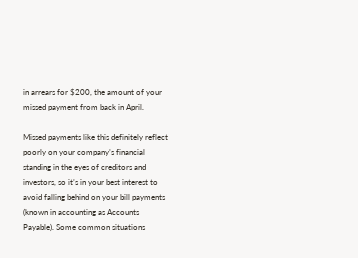in arrears for $200, the amount of your missed payment from back in April.

Missed payments like this definitely reflect poorly on your company’s financial standing in the eyes of creditors and investors, so it’s in your best interest to avoid falling behind on your bill payments (known in accounting as Accounts Payable). Some common situations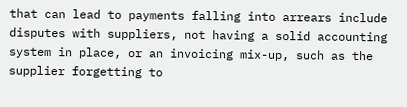that can lead to payments falling into arrears include disputes with suppliers, not having a solid accounting system in place, or an invoicing mix-up, such as the supplier forgetting to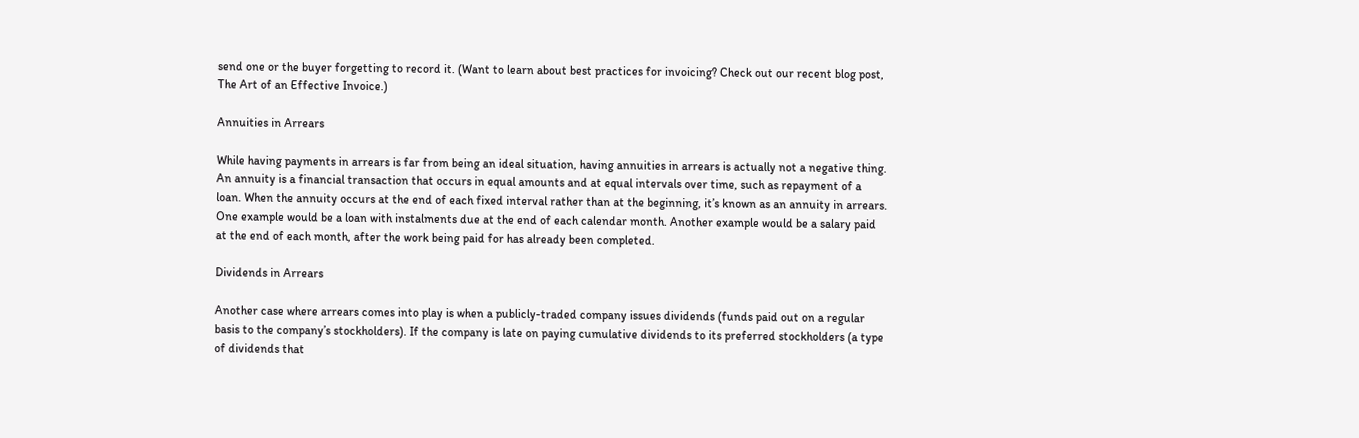send one or the buyer forgetting to record it. (Want to learn about best practices for invoicing? Check out our recent blog post, The Art of an Effective Invoice.)

Annuities in Arrears

While having payments in arrears is far from being an ideal situation, having annuities in arrears is actually not a negative thing. An annuity is a financial transaction that occurs in equal amounts and at equal intervals over time, such as repayment of a loan. When the annuity occurs at the end of each fixed interval rather than at the beginning, it’s known as an annuity in arrears. One example would be a loan with instalments due at the end of each calendar month. Another example would be a salary paid at the end of each month, after the work being paid for has already been completed.

Dividends in Arrears

Another case where arrears comes into play is when a publicly-traded company issues dividends (funds paid out on a regular basis to the company’s stockholders). If the company is late on paying cumulative dividends to its preferred stockholders (a type of dividends that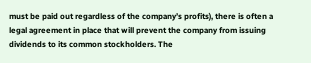must be paid out regardless of the company’s profits), there is often a legal agreement in place that will prevent the company from issuing dividends to its common stockholders. The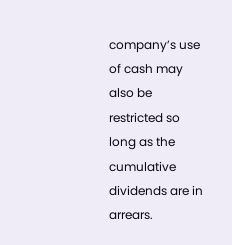company’s use of cash may also be restricted so long as the cumulative dividends are in arrears.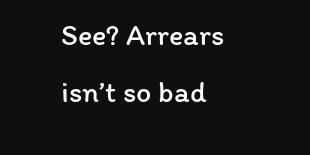See? Arrears isn’t so bad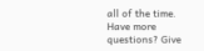all of the time. Have more questions? Give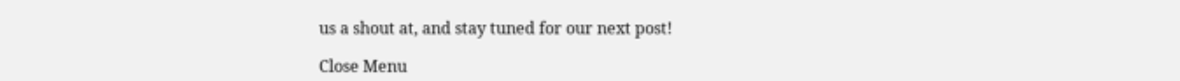us a shout at, and stay tuned for our next post!

Close Menu